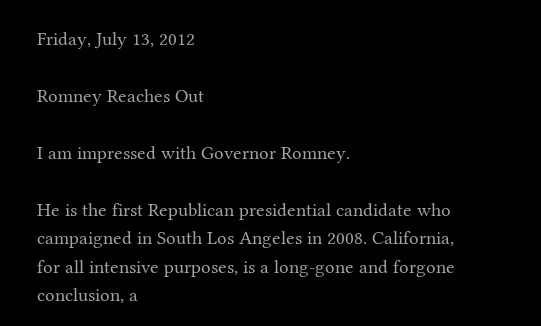Friday, July 13, 2012

Romney Reaches Out

I am impressed with Governor Romney.

He is the first Republican presidential candidate who campaigned in South Los Angeles in 2008. California, for all intensive purposes, is a long-gone and forgone conclusion, a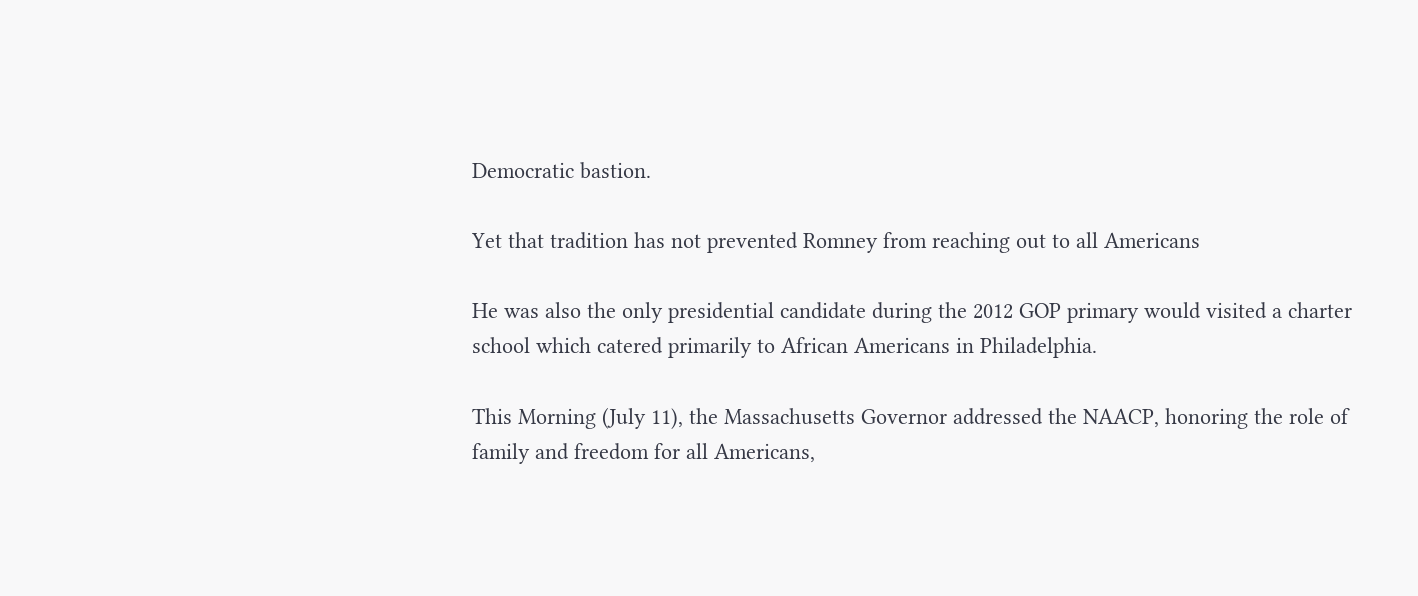Democratic bastion.

Yet that tradition has not prevented Romney from reaching out to all Americans

He was also the only presidential candidate during the 2012 GOP primary would visited a charter school which catered primarily to African Americans in Philadelphia.

This Morning (July 11), the Massachusetts Governor addressed the NAACP, honoring the role of family and freedom for all Americans,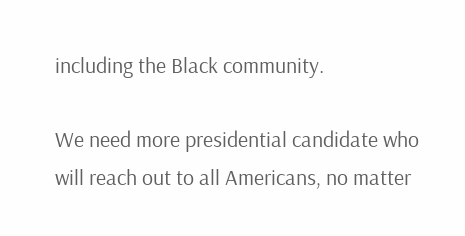including the Black community.

We need more presidential candidate who will reach out to all Americans, no matter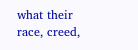what their race, creed,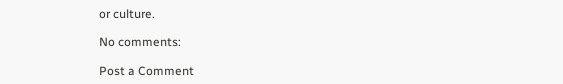or culture.

No comments:

Post a Comment